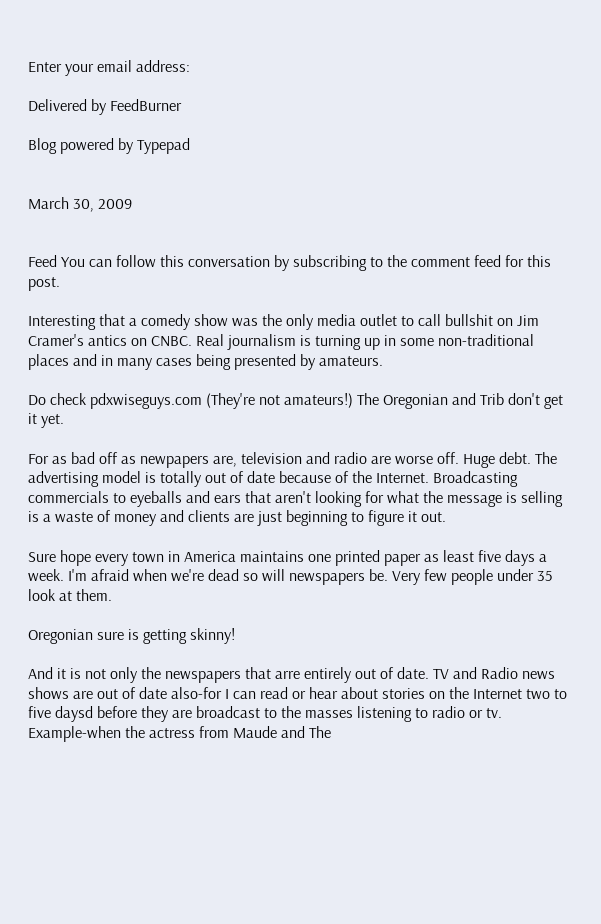Enter your email address:

Delivered by FeedBurner

Blog powered by Typepad


March 30, 2009


Feed You can follow this conversation by subscribing to the comment feed for this post.

Interesting that a comedy show was the only media outlet to call bullshit on Jim Cramer's antics on CNBC. Real journalism is turning up in some non-traditional places and in many cases being presented by amateurs.

Do check pdxwiseguys.com (They're not amateurs!) The Oregonian and Trib don't get it yet.

For as bad off as newpapers are, television and radio are worse off. Huge debt. The advertising model is totally out of date because of the Internet. Broadcasting commercials to eyeballs and ears that aren't looking for what the message is selling is a waste of money and clients are just beginning to figure it out.

Sure hope every town in America maintains one printed paper as least five days a week. I'm afraid when we're dead so will newspapers be. Very few people under 35 look at them.

Oregonian sure is getting skinny!

And it is not only the newspapers that arre entirely out of date. TV and Radio news shows are out of date also-for I can read or hear about stories on the Internet two to five daysd before they are broadcast to the masses listening to radio or tv.
Example-when the actress from Maude and The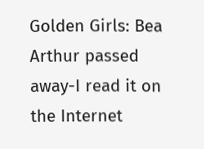Golden Girls: Bea Arthur passed away-I read it on the Internet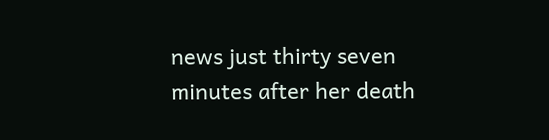news just thirty seven minutes after her death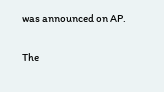was announced on AP.

The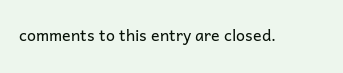comments to this entry are closed.